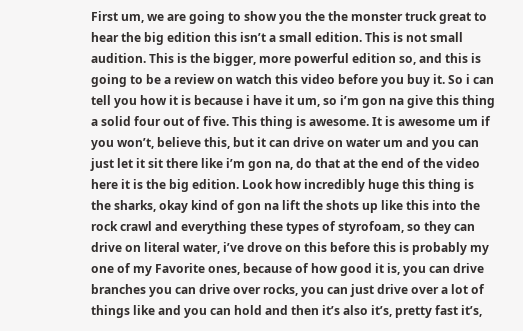First um, we are going to show you the the monster truck great to hear the big edition this isn’t a small edition. This is not small audition. This is the bigger, more powerful edition so, and this is going to be a review on watch this video before you buy it. So i can tell you how it is because i have it um, so i’m gon na give this thing a solid four out of five. This thing is awesome. It is awesome um if you won’t, believe this, but it can drive on water um and you can just let it sit there like i’m gon na, do that at the end of the video here it is the big edition. Look how incredibly huge this thing is the sharks, okay kind of gon na lift the shots up like this into the rock crawl and everything these types of styrofoam, so they can drive on literal water, i’ve drove on this before this is probably my one of my Favorite ones, because of how good it is, you can drive branches you can drive over rocks, you can just drive over a lot of things like and you can hold and then it’s also it’s, pretty fast it’s,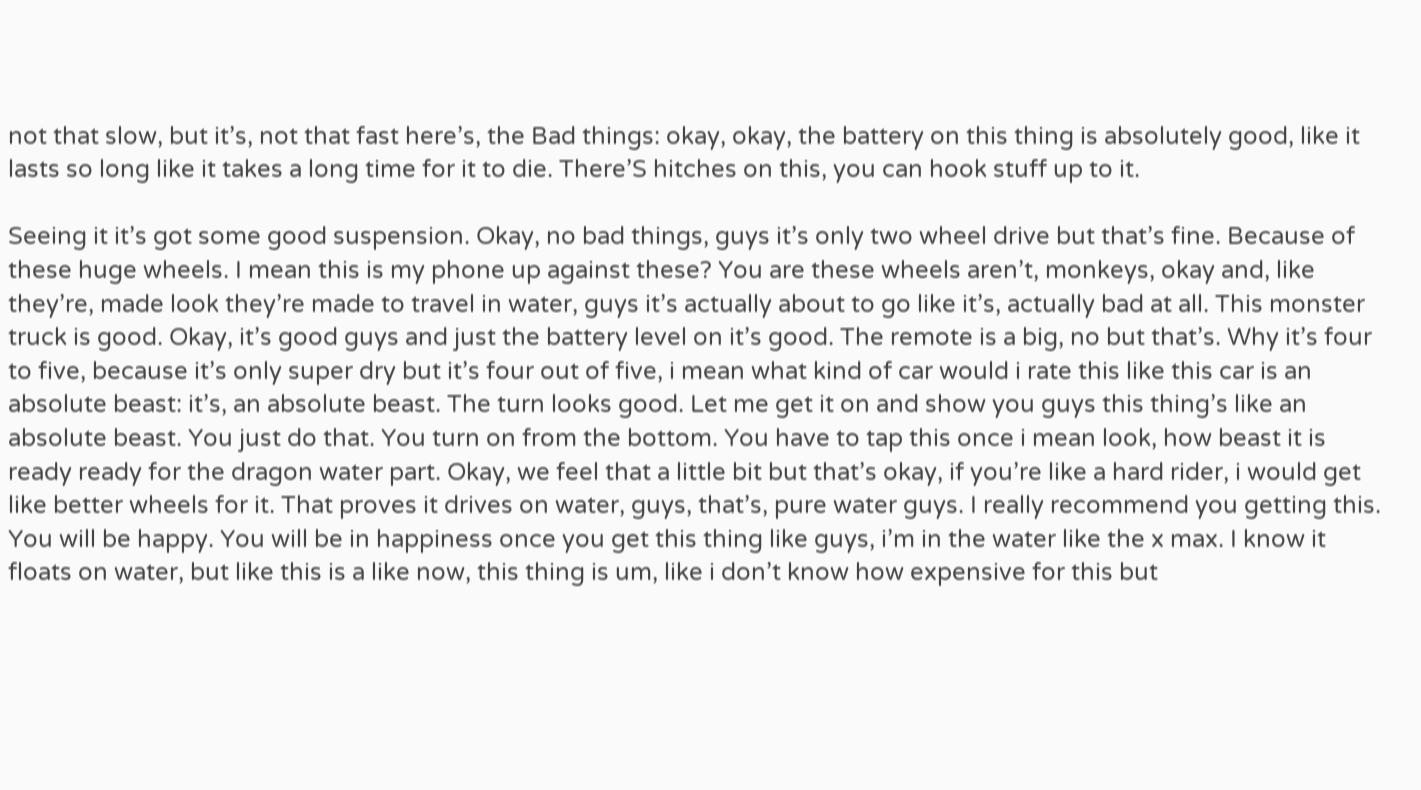not that slow, but it’s, not that fast here’s, the Bad things: okay, okay, the battery on this thing is absolutely good, like it lasts so long like it takes a long time for it to die. There’S hitches on this, you can hook stuff up to it.

Seeing it it’s got some good suspension. Okay, no bad things, guys it’s only two wheel drive but that’s fine. Because of these huge wheels. I mean this is my phone up against these? You are these wheels aren’t, monkeys, okay and, like they’re, made look they’re made to travel in water, guys it’s actually about to go like it’s, actually bad at all. This monster truck is good. Okay, it’s good guys and just the battery level on it’s good. The remote is a big, no but that’s. Why it’s four to five, because it’s only super dry but it’s four out of five, i mean what kind of car would i rate this like this car is an absolute beast: it’s, an absolute beast. The turn looks good. Let me get it on and show you guys this thing’s like an absolute beast. You just do that. You turn on from the bottom. You have to tap this once i mean look, how beast it is ready ready for the dragon water part. Okay, we feel that a little bit but that’s okay, if you’re like a hard rider, i would get like better wheels for it. That proves it drives on water, guys, that’s, pure water guys. I really recommend you getting this. You will be happy. You will be in happiness once you get this thing like guys, i’m in the water like the x max. I know it floats on water, but like this is a like now, this thing is um, like i don’t know how expensive for this but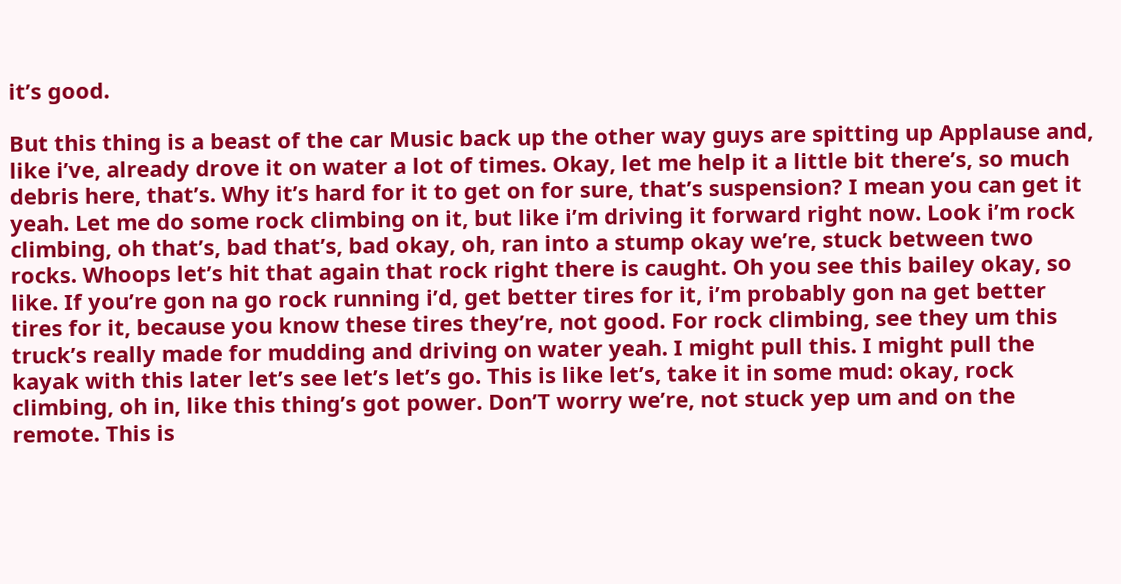it’s good.

But this thing is a beast of the car Music back up the other way guys are spitting up Applause and, like i’ve, already drove it on water a lot of times. Okay, let me help it a little bit there’s, so much debris here, that’s. Why it’s hard for it to get on for sure, that’s suspension? I mean you can get it yeah. Let me do some rock climbing on it, but like i’m driving it forward right now. Look i’m rock climbing, oh that’s, bad that’s, bad okay, oh, ran into a stump okay we’re, stuck between two rocks. Whoops let’s hit that again that rock right there is caught. Oh you see this bailey okay, so like. If you’re gon na go rock running i’d, get better tires for it, i’m probably gon na get better tires for it, because you know these tires they’re, not good. For rock climbing, see they um this truck’s really made for mudding and driving on water yeah. I might pull this. I might pull the kayak with this later let’s see let’s let’s go. This is like let’s, take it in some mud: okay, rock climbing, oh in, like this thing’s got power. Don’T worry we’re, not stuck yep um and on the remote. This is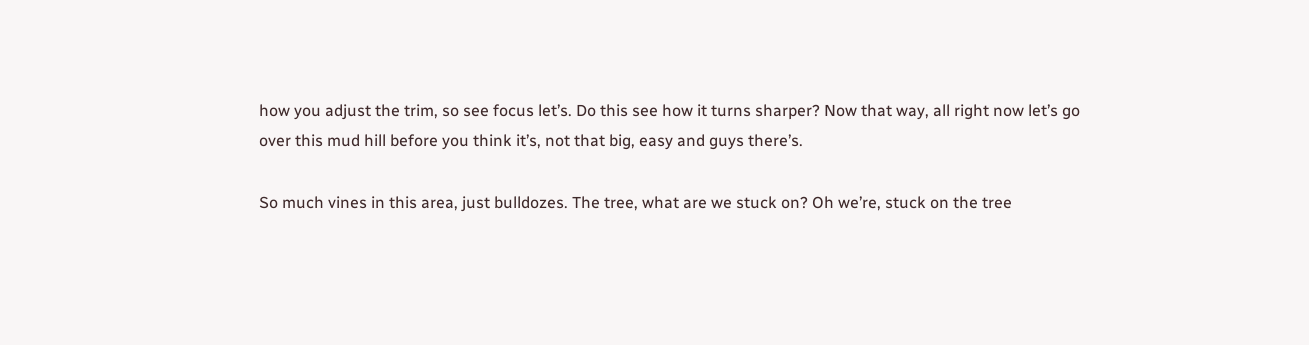how you adjust the trim, so see focus let’s. Do this see how it turns sharper? Now that way, all right now let’s go over this mud hill before you think it’s, not that big, easy and guys there’s.

So much vines in this area, just bulldozes. The tree, what are we stuck on? Oh we’re, stuck on the tree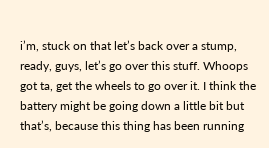i’m, stuck on that let’s back over a stump, ready, guys, let’s go over this stuff. Whoops got ta, get the wheels to go over it. I think the battery might be going down a little bit but that’s, because this thing has been running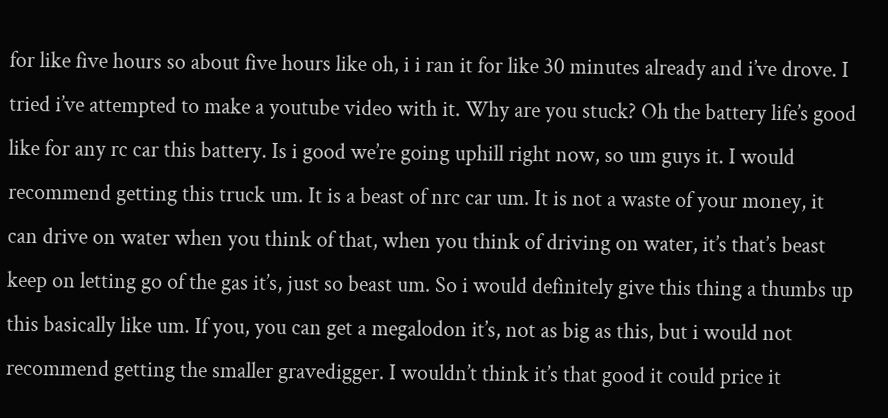for like five hours so about five hours like oh, i i ran it for like 30 minutes already and i’ve drove. I tried i’ve attempted to make a youtube video with it. Why are you stuck? Oh the battery life’s good like for any rc car this battery. Is i good we’re going uphill right now, so um guys it. I would recommend getting this truck um. It is a beast of nrc car um. It is not a waste of your money, it can drive on water when you think of that, when you think of driving on water, it’s that’s beast keep on letting go of the gas it’s, just so beast um. So i would definitely give this thing a thumbs up this basically like um. If you, you can get a megalodon it’s, not as big as this, but i would not recommend getting the smaller gravedigger. I wouldn’t think it’s that good it could price it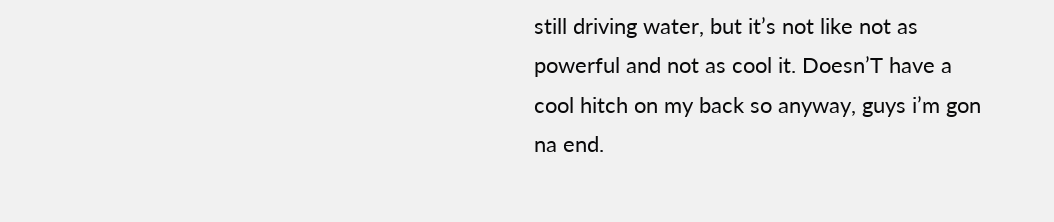still driving water, but it’s not like not as powerful and not as cool it. Doesn’T have a cool hitch on my back so anyway, guys i’m gon na end.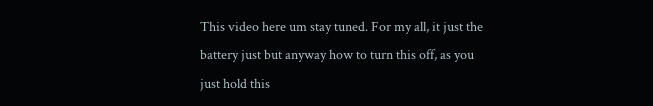This video here um stay tuned. For my all, it just the battery just but anyway how to turn this off, as you just hold this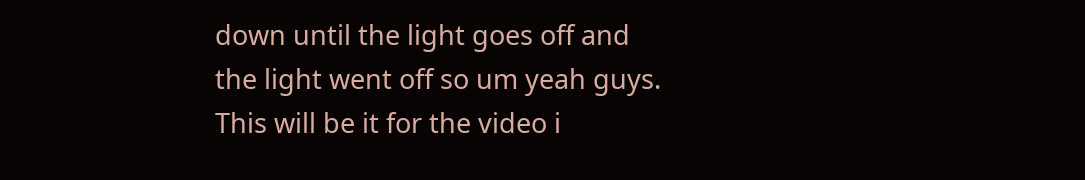down until the light goes off and the light went off so um yeah guys. This will be it for the video i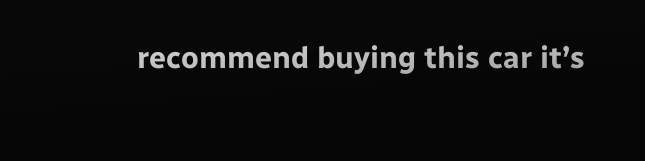recommend buying this car it’s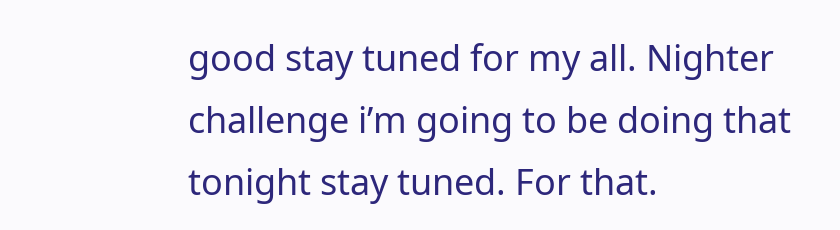good stay tuned for my all. Nighter challenge i’m going to be doing that tonight stay tuned. For that.